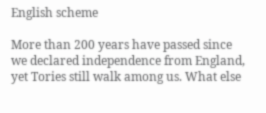English scheme

More than 200 years have passed since we declared independence from England, yet Tories still walk among us. What else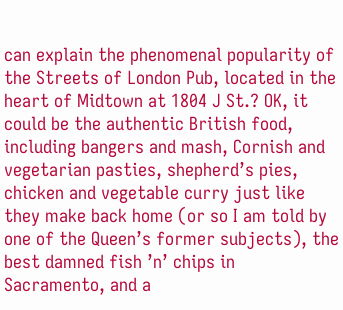can explain the phenomenal popularity of the Streets of London Pub, located in the heart of Midtown at 1804 J St.? OK, it could be the authentic British food, including bangers and mash, Cornish and vegetarian pasties, shepherd’s pies, chicken and vegetable curry just like they make back home (or so I am told by one of the Queen’s former subjects), the best damned fish ’n’ chips in Sacramento, and a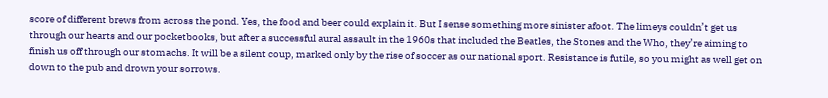score of different brews from across the pond. Yes, the food and beer could explain it. But I sense something more sinister afoot. The limeys couldn’t get us through our hearts and our pocketbooks, but after a successful aural assault in the 1960s that included the Beatles, the Stones and the Who, they’re aiming to finish us off through our stomachs. It will be a silent coup, marked only by the rise of soccer as our national sport. Resistance is futile, so you might as well get on down to the pub and drown your sorrows.